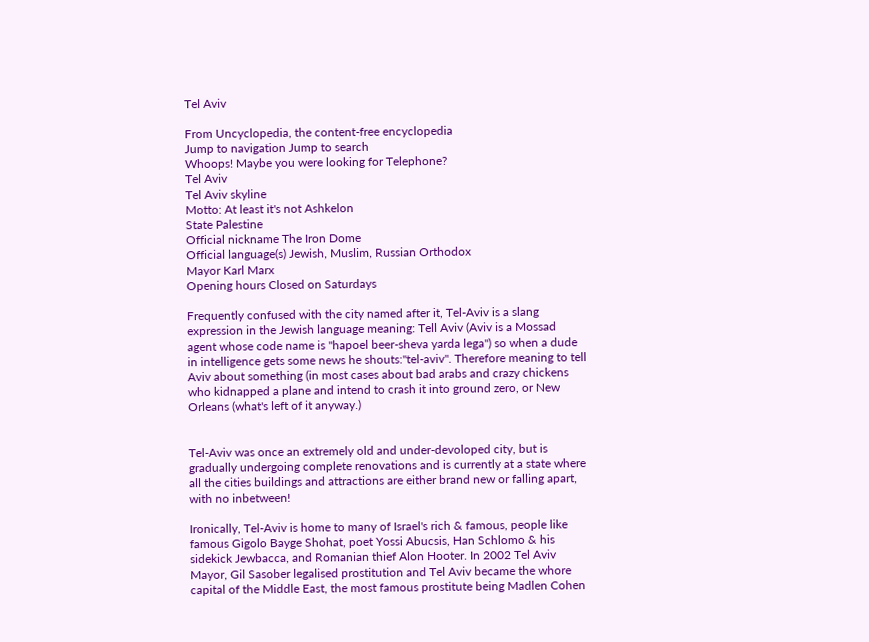Tel Aviv

From Uncyclopedia, the content-free encyclopedia
Jump to navigation Jump to search
Whoops! Maybe you were looking for Telephone?
Tel Aviv
Tel Aviv skyline
Motto: At least it's not Ashkelon
State Palestine
Official nickname The Iron Dome
Official language(s) Jewish, Muslim, Russian Orthodox
Mayor Karl Marx
Opening hours Closed on Saturdays

Frequently confused with the city named after it, Tel-Aviv is a slang expression in the Jewish language meaning: Tell Aviv (Aviv is a Mossad agent whose code name is "hapoel beer-sheva yarda lega") so when a dude in intelligence gets some news he shouts:"tel-aviv". Therefore meaning to tell Aviv about something (in most cases about bad arabs and crazy chickens who kidnapped a plane and intend to crash it into ground zero, or New Orleans (what's left of it anyway.)


Tel-Aviv was once an extremely old and under-devoloped city, but is gradually undergoing complete renovations and is currently at a state where all the cities buildings and attractions are either brand new or falling apart, with no inbetween!

Ironically, Tel-Aviv is home to many of Israel's rich & famous, people like famous Gigolo Bayge Shohat, poet Yossi Abucsis, Han Schlomo & his sidekick Jewbacca, and Romanian thief Alon Hooter. In 2002 Tel Aviv Mayor, Gil Sasober legalised prostitution and Tel Aviv became the whore capital of the Middle East, the most famous prostitute being Madlen Cohen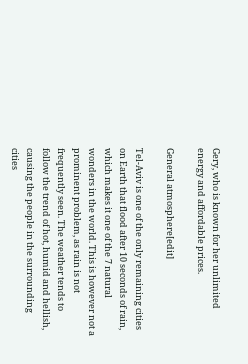Gery, who is known for her unlimited energy and affordable prices.

General atmosphere[edit]

Tel-Aviv is one of the only remaining cities on Earth that flood after 10 seconds of rain, which makes it one of the 7 natural wonders in the world. This is however not a prominent problem, as rain is not frequently seen. The weather tends to follow the trend of hot, humid and hellish, causing the people in the surrounding cities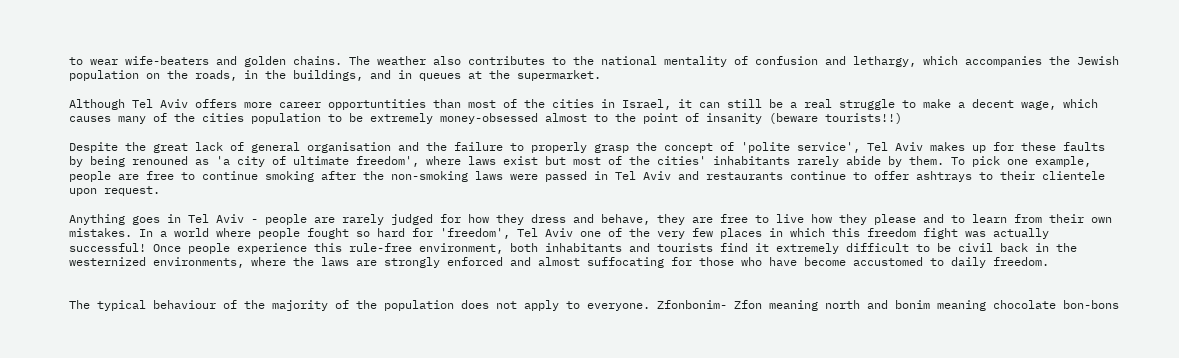to wear wife-beaters and golden chains. The weather also contributes to the national mentality of confusion and lethargy, which accompanies the Jewish population on the roads, in the buildings, and in queues at the supermarket.

Although Tel Aviv offers more career opportuntities than most of the cities in Israel, it can still be a real struggle to make a decent wage, which causes many of the cities population to be extremely money-obsessed almost to the point of insanity (beware tourists!!)

Despite the great lack of general organisation and the failure to properly grasp the concept of 'polite service', Tel Aviv makes up for these faults by being renouned as 'a city of ultimate freedom', where laws exist but most of the cities' inhabitants rarely abide by them. To pick one example, people are free to continue smoking after the non-smoking laws were passed in Tel Aviv and restaurants continue to offer ashtrays to their clientele upon request.

Anything goes in Tel Aviv - people are rarely judged for how they dress and behave, they are free to live how they please and to learn from their own mistakes. In a world where people fought so hard for 'freedom', Tel Aviv one of the very few places in which this freedom fight was actually successful! Once people experience this rule-free environment, both inhabitants and tourists find it extremely difficult to be civil back in the westernized environments, where the laws are strongly enforced and almost suffocating for those who have become accustomed to daily freedom.


The typical behaviour of the majority of the population does not apply to everyone. Zfonbonim- Zfon meaning north and bonim meaning chocolate bon-bons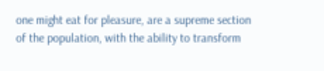one might eat for pleasure, are a supreme section of the population, with the ability to transform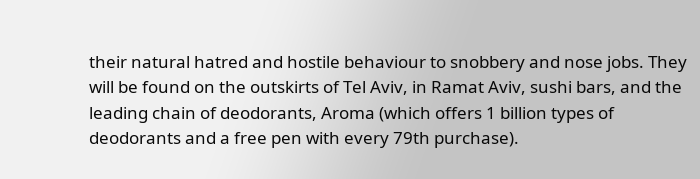their natural hatred and hostile behaviour to snobbery and nose jobs. They will be found on the outskirts of Tel Aviv, in Ramat Aviv, sushi bars, and the leading chain of deodorants, Aroma (which offers 1 billion types of deodorants and a free pen with every 79th purchase).